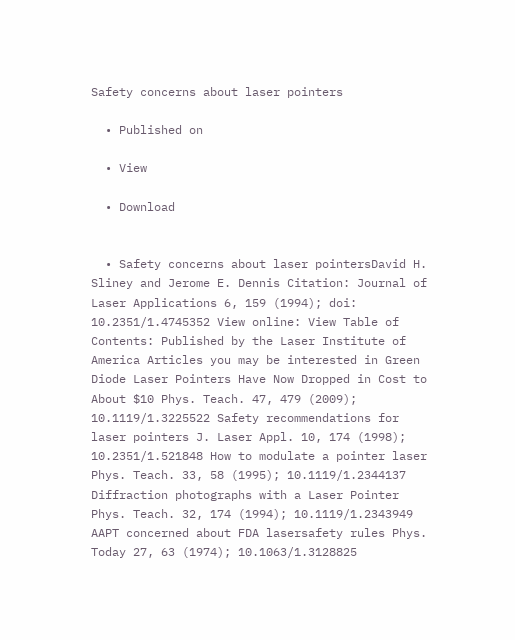Safety concerns about laser pointers

  • Published on

  • View

  • Download


  • Safety concerns about laser pointersDavid H. Sliney and Jerome E. Dennis Citation: Journal of Laser Applications 6, 159 (1994); doi: 10.2351/1.4745352 View online: View Table of Contents: Published by the Laser Institute of America Articles you may be interested in Green Diode Laser Pointers Have Now Dropped in Cost to About $10 Phys. Teach. 47, 479 (2009); 10.1119/1.3225522 Safety recommendations for laser pointers J. Laser Appl. 10, 174 (1998); 10.2351/1.521848 How to modulate a pointer laser Phys. Teach. 33, 58 (1995); 10.1119/1.2344137 Diffraction photographs with a Laser Pointer Phys. Teach. 32, 174 (1994); 10.1119/1.2343949 AAPT concerned about FDA lasersafety rules Phys. Today 27, 63 (1974); 10.1063/1.3128825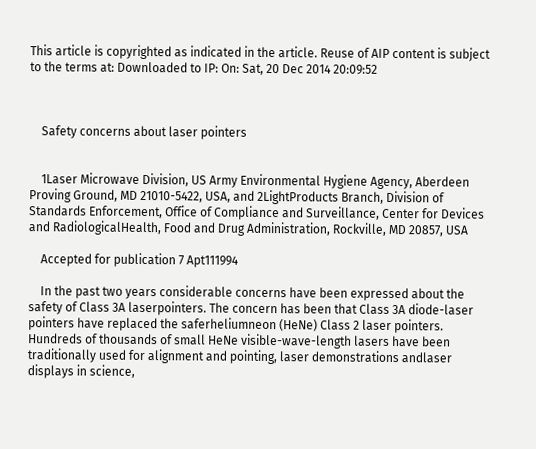This article is copyrighted as indicated in the article. Reuse of AIP content is subject to the terms at: Downloaded to IP: On: Sat, 20 Dec 2014 20:09:52



    Safety concerns about laser pointers


    1Laser Microwave Division, US Army Environmental Hygiene Agency, Aberdeen Proving Ground, MD 21010-5422, USA, and 2LightProducts Branch, Division of Standards Enforcement, Office of Compliance and Surveillance, Center for Devices and RadiologicalHealth, Food and Drug Administration, Rockville, MD 20857, USA

    Accepted for publication 7 Apt111994

    In the past two years considerable concerns have been expressed about the safety of Class 3A laserpointers. The concern has been that Class 3A diode-laser pointers have replaced the saferheliumneon (HeNe) Class 2 laser pointers. Hundreds of thousands of small HeNe visible-wave-length lasers have been traditionally used for alignment and pointing, laser demonstrations andlaser displays in science,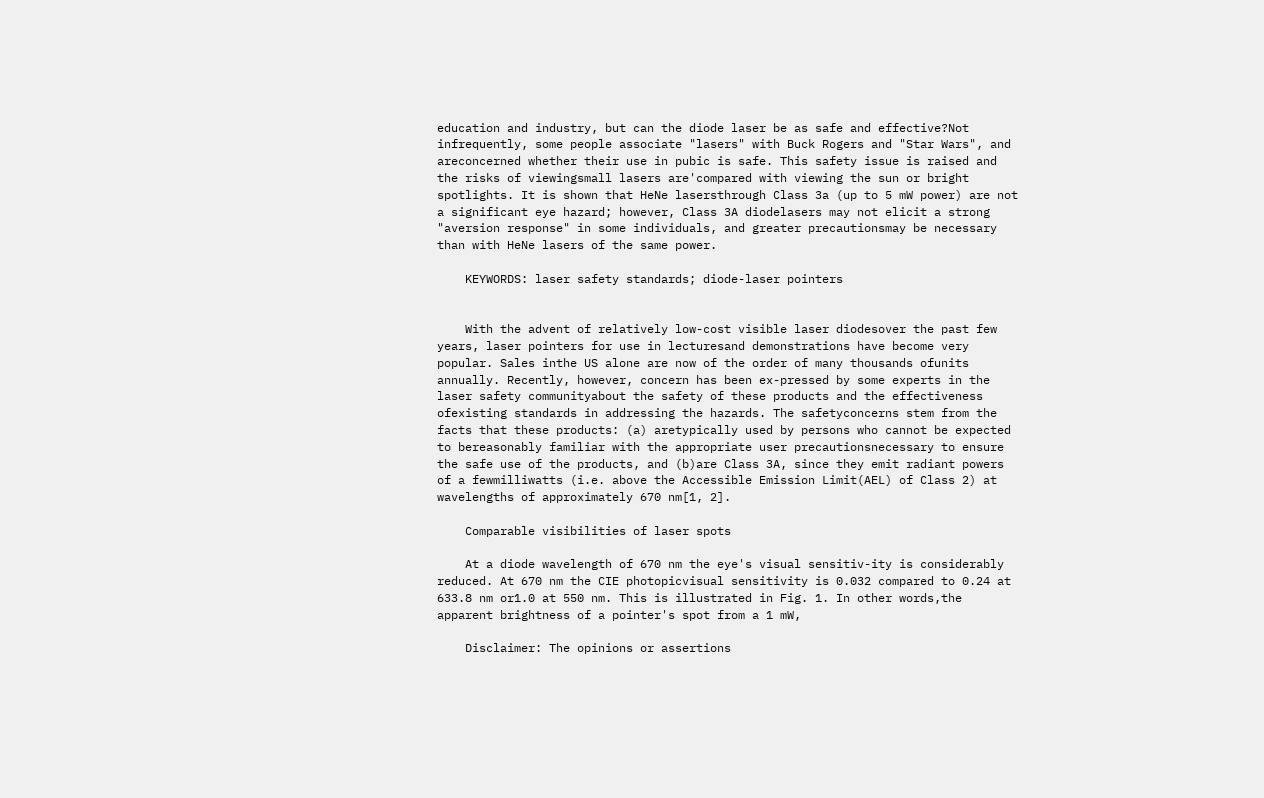education and industry, but can the diode laser be as safe and effective?Not infrequently, some people associate "lasers" with Buck Rogers and "Star Wars", and areconcerned whether their use in pubic is safe. This safety issue is raised and the risks of viewingsmall lasers are'compared with viewing the sun or bright spotlights. It is shown that HeNe lasersthrough Class 3a (up to 5 mW power) are not a significant eye hazard; however, Class 3A diodelasers may not elicit a strong "aversion response" in some individuals, and greater precautionsmay be necessary than with HeNe lasers of the same power.

    KEYWORDS: laser safety standards; diode-laser pointers


    With the advent of relatively low-cost visible laser diodesover the past few years, laser pointers for use in lecturesand demonstrations have become very popular. Sales inthe US alone are now of the order of many thousands ofunits annually. Recently, however, concern has been ex-pressed by some experts in the laser safety communityabout the safety of these products and the effectiveness ofexisting standards in addressing the hazards. The safetyconcerns stem from the facts that these products: (a) aretypically used by persons who cannot be expected to bereasonably familiar with the appropriate user precautionsnecessary to ensure the safe use of the products, and (b)are Class 3A, since they emit radiant powers of a fewmilliwatts (i.e. above the Accessible Emission Limit(AEL) of Class 2) at wavelengths of approximately 670 nm[1, 2].

    Comparable visibilities of laser spots

    At a diode wavelength of 670 nm the eye's visual sensitiv-ity is considerably reduced. At 670 nm the CIE photopicvisual sensitivity is 0.032 compared to 0.24 at 633.8 nm or1.0 at 550 nm. This is illustrated in Fig. 1. In other words,the apparent brightness of a pointer's spot from a 1 mW,

    Disclaimer: The opinions or assertions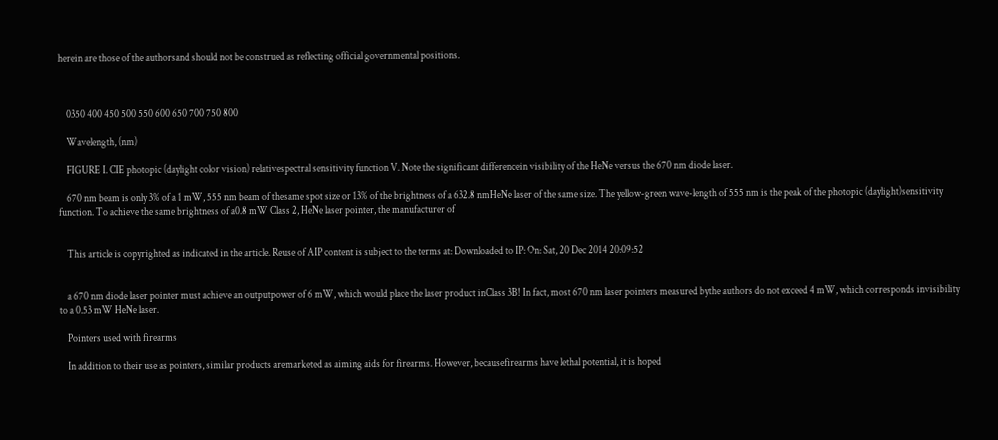herein are those of the authorsand should not be construed as reflecting official governmental positions.



    0350 400 450 500 550 600 650 700 750 800

    Wavelength, (nm)

    FIGURE I. CIE photopic (daylight color vision) relativespectral sensitivity function V. Note the significant differencein visibility of the HeNe versus the 670 nm diode laser.

    670 nm beam is only 3% of a 1 mW, 555 nm beam of thesame spot size or 13% of the brightness of a 632.8 nmHeNe laser of the same size. The yellow-green wave-length of 555 nm is the peak of the photopic (daylight)sensitivity function. To achieve the same brightness of a0.8 mW Class 2, HeNe laser pointer, the manufacturer of


    This article is copyrighted as indicated in the article. Reuse of AIP content is subject to the terms at: Downloaded to IP: On: Sat, 20 Dec 2014 20:09:52


    a 670 nm diode laser pointer must achieve an outputpower of 6 mW, which would place the laser product inClass 3B! In fact, most 670 nm laser pointers measured bythe authors do not exceed 4 mW, which corresponds invisibility to a 0.53 mW HeNe laser.

    Pointers used with firearms

    In addition to their use as pointers, similar products aremarketed as aiming aids for firearms. However, becausefirearms have lethal potential, it is hoped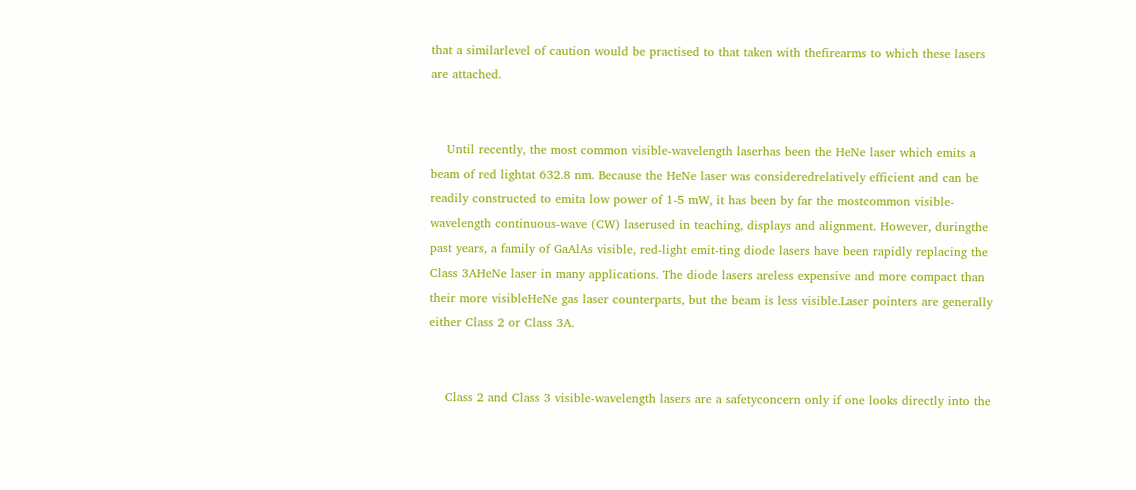that a similarlevel of caution would be practised to that taken with thefirearms to which these lasers are attached.


    Until recently, the most common visible-wavelength laserhas been the HeNe laser which emits a beam of red lightat 632.8 nm. Because the HeNe laser was consideredrelatively efficient and can be readily constructed to emita low power of 1-5 mW, it has been by far the mostcommon visible-wavelength continuous-wave (CW) laserused in teaching, displays and alignment. However, duringthe past years, a family of GaAlAs visible, red-light emit-ting diode lasers have been rapidly replacing the Class 3AHeNe laser in many applications. The diode lasers areless expensive and more compact than their more visibleHeNe gas laser counterparts, but the beam is less visible.Laser pointers are generally either Class 2 or Class 3A.


    Class 2 and Class 3 visible-wavelength lasers are a safetyconcern only if one looks directly into the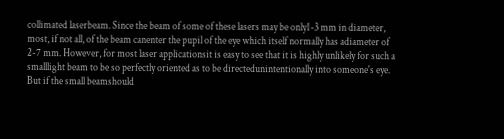collimated laserbeam. Since the beam of some of these lasers may be only1-3 mm in diameter, most, if not all, of the beam canenter the pupil of the eye which itself normally has adiameter of 2-7 mm. However, for most laser applicationsit is easy to see that it is highly unlikely for such a smalllight beam to be so perfectly oriented as to be directedunintentionally into someone's eye. But if the small beamshould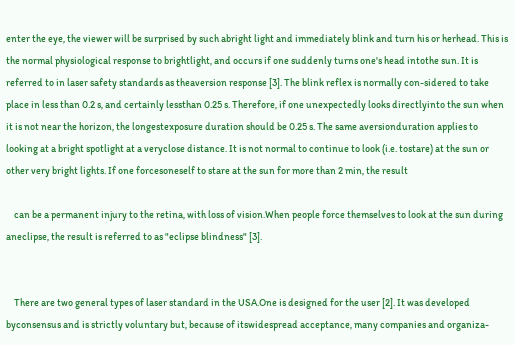enter the eye, the viewer will be surprised by such abright light and immediately blink and turn his or herhead. This is the normal physiological response to brightlight, and occurs if one suddenly turns one's head intothe sun. It is referred to in laser safety standards as theaversion response [3]. The blink reflex is normally con-sidered to take place in less than 0.2 s, and certainly lessthan 0.25 s. Therefore, if one unexpectedly looks directlyinto the sun when it is not near the horizon, the longestexposure duration should be 0.25 s. The same aversionduration applies to looking at a bright spotlight at a veryclose distance. It is not normal to continue to look (i.e. tostare) at the sun or other very bright lights. If one forcesoneself to stare at the sun for more than 2 min, the result

    can be a permanent injury to the retina, with loss of vision.When people force themselves to look at the sun during aneclipse, the result is referred to as "eclipse blindness" [3].


    There are two general types of laser standard in the USA.One is designed for the user [2]. It was developed byconsensus and is strictly voluntary but, because of itswidespread acceptance, many companies and organiza-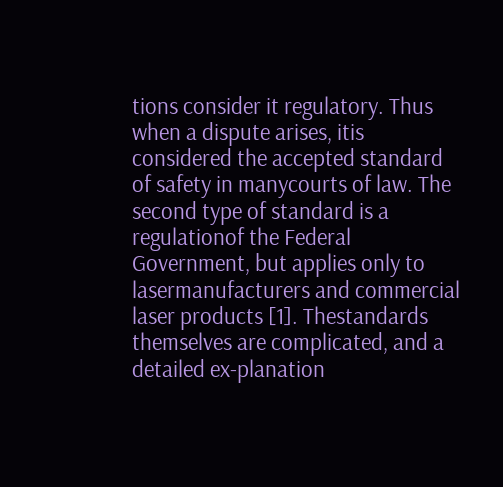tions consider it regulatory. Thus when a dispute arises, itis considered the accepted standard of safety in manycourts of law. The second type of standard is a regulationof the Federal Government, but applies only to lasermanufacturers and commercial laser products [1]. Thestandards themselves are complicated, and a detailed ex-planation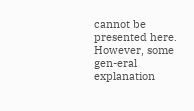cannot be presented here. However, some gen-eral explanation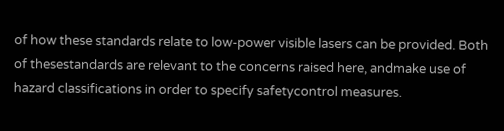of how these standards relate to low-power visible lasers can be provided. Both of thesestandards are relevant to the concerns raised here, andmake use of hazard classifications in order to specify safetycontrol measures.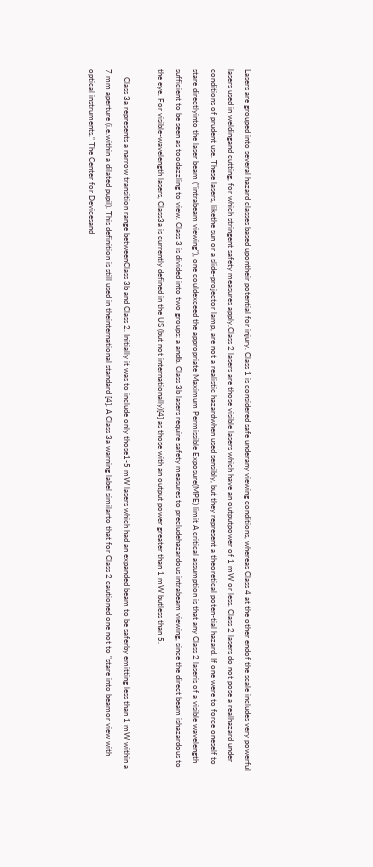Lasers are grouped into several hazard classes based upontheir potential for injury. Class 1 is considered safe underany viewing conditions, whereas Class 4 at the other endof the scale includes very powerful lasers used in weldingand cutting, for which stringent safety measures apply.Class 2 lasers are those visible lasers which have an outputpower of 1 mW or less. Class 2 lasers do not pose a realhazard under conditions of prudent use. These lasers, likethe sun or a slide-projector lamp, are not a realistic hazardwhen used sensibly, but they represent a theoretical poten-tial hazard. If one were to force oneself to stare directlyinto the laser beam ("intrabeam viewing"), one couldexceed the appropriate Maximum Permissible Exposure(MPE) limit A critical assumption is that any Class 2 laseris of a visible wavelength sufficient to be seen as toodazzling to view. Class 3 is divided into two groups: a andb. Class 3b lasers require safety measures to precludehazardous intrabeam viewing, since the direct beam ishazardous to the eye. For visible-wavelength lasers, Class3a is currently defined in the US (but not internationally)[4] as those with an output power greater than 1 mW butless than 5.

    Class 3a represents a narrow transition range betweenClass 3b and Class 2. Initially it was to include only those1-5 mW lasers which had an expanded beam to be saferby emitting less than 1 mW within a 7 mm aperture (i.e.within a dilated pupil). This definition is still used in theinternational standard [4]. A Class 3a warning label similarto that for Class 2 cautioned one not to "stare into beamor view with optical instruments." The Center for Devicesand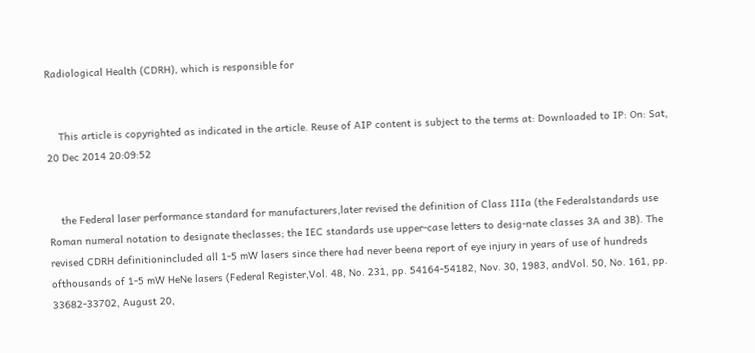Radiological Health (CDRH), which is responsible for


    This article is copyrighted as indicated in the article. Reuse of AIP content is subject to the terms at: Downloaded to IP: On: Sat, 20 Dec 2014 20:09:52


    the Federal laser performance standard for manufacturers,later revised the definition of Class IIIa (the Federalstandards use Roman numeral notation to designate theclasses; the IEC standards use upper-case letters to desig-nate classes 3A and 3B). The revised CDRH definitionincluded all 1-5 mW lasers since there had never beena report of eye injury in years of use of hundreds ofthousands of 1-5 mW HeNe lasers (Federal Register,Vol. 48, No. 231, pp. 54164-54182, Nov. 30, 1983, andVol. 50, No. 161, pp. 33682-33702, August 20,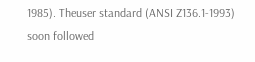1985). Theuser standard (ANSI Z136.1-1993) soon followed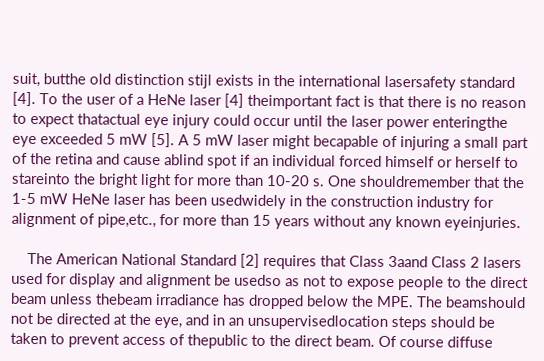suit, butthe old distinction stijl exists in the international lasersafety standard [4]. To the user of a HeNe laser [4] theimportant fact is that there is no reason to expect thatactual eye injury could occur until the laser power enteringthe eye exceeded 5 mW [5]. A 5 mW laser might becapable of injuring a small part of the retina and cause ablind spot if an individual forced himself or herself to stareinto the bright light for more than 10-20 s. One shouldremember that the 1-5 mW HeNe laser has been usedwidely in the construction industry for alignment of pipe,etc., for more than 15 years without any known eyeinjuries.

    The American National Standard [2] requires that Class 3aand Class 2 lasers used for display and alignment be usedso as not to expose people to the direct beam unless thebeam irradiance has dropped below the MPE. The beamshould not be directed at the eye, and in an unsupervisedlocation steps should be taken to prevent access of thepublic to the direct beam. Of course diffuse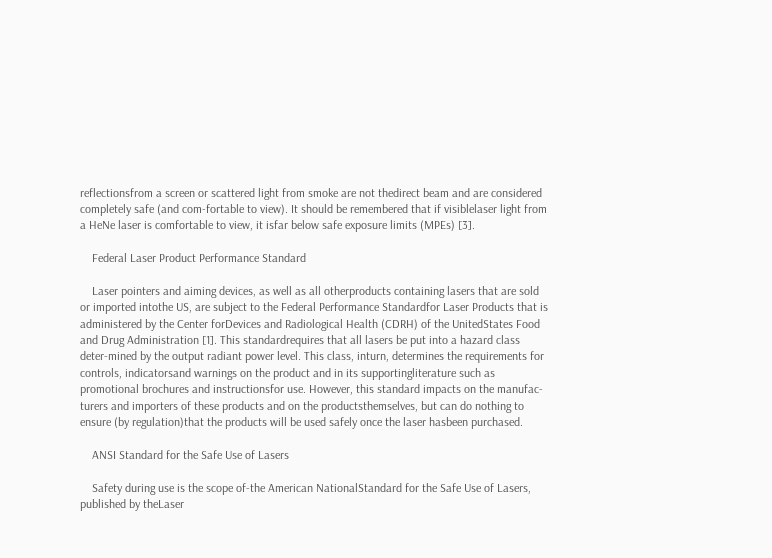reflectionsfrom a screen or scattered light from smoke are not thedirect beam and are considered completely safe (and com-fortable to view). It should be remembered that if visiblelaser light from a HeNe laser is comfortable to view, it isfar below safe exposure limits (MPEs) [3].

    Federal Laser Product Performance Standard

    Laser pointers and aiming devices, as well as all otherproducts containing lasers that are sold or imported intothe US, are subject to the Federal Performance Standardfor Laser Products that is administered by the Center forDevices and Radiological Health (CDRH) of the UnitedStates Food and Drug Administration [1]. This standardrequires that all lasers be put into a hazard class deter-mined by the output radiant power level. This class, inturn, determines the requirements for controls, indicatorsand warnings on the product and in its supportingliterature such as promotional brochures and instructionsfor use. However, this standard impacts on the manufac-turers and importers of these products and on the productsthemselves, but can do nothing to ensure (by regulation)that the products will be used safely once the laser hasbeen purchased.

    ANSI Standard for the Safe Use of Lasers

    Safety during use is the scope of-the American NationalStandard for the Safe Use of Lasers, published by theLaser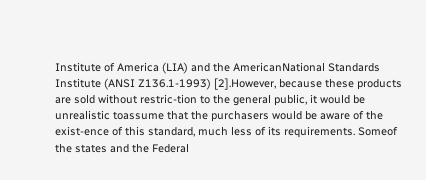Institute of America (LIA) and the AmericanNational Standards Institute (ANSI Z136.1-1993) [2].However, because these products are sold without restric-tion to the general public, it would be unrealistic toassume that the purchasers would be aware of the exist-ence of this standard, much less of its requirements. Someof the states and the Federal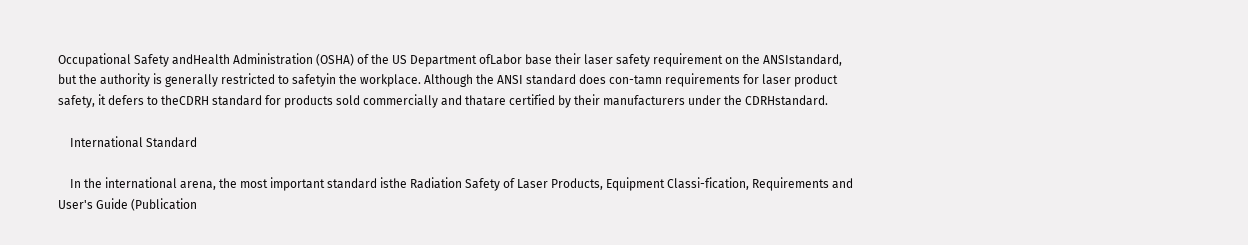Occupational Safety andHealth Administration (OSHA) of the US Department ofLabor base their laser safety requirement on the ANSIstandard, but the authority is generally restricted to safetyin the workplace. Although the ANSI standard does con-tamn requirements for laser product safety, it defers to theCDRH standard for products sold commercially and thatare certified by their manufacturers under the CDRHstandard.

    International Standard

    In the international arena, the most important standard isthe Radiation Safety of Laser Products, Equipment Classi-fication, Requirements and User's Guide (Publication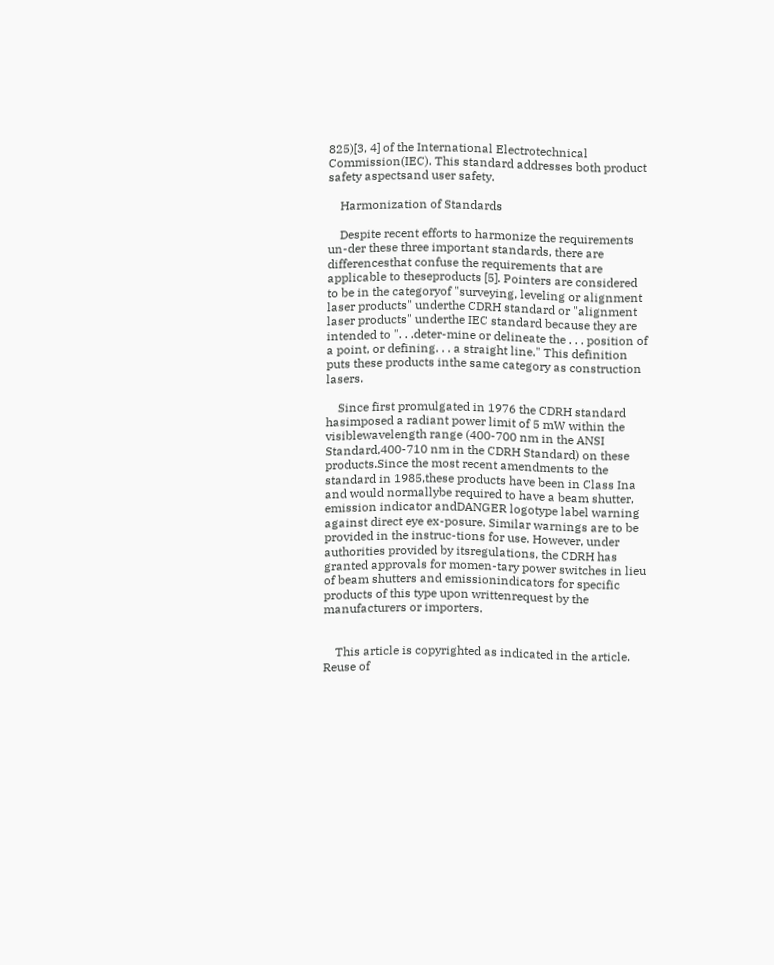825)[3, 4] of the International Electrotechnical Commission(IEC). This standard addresses both product safety aspectsand user safety.

    Harmonization of Standards

    Despite recent efforts to harmonize the requirements un-der these three important standards, there are differencesthat confuse the requirements that are applicable to theseproducts [5]. Pointers are considered to be in the categoryof "surveying, leveling or alignment laser products" underthe CDRH standard or "alignment laser products" underthe IEC standard because they are intended to ". . .deter-mine or delineate the . . . position of a point, or defining. . . a straight line." This definition puts these products inthe same category as construction lasers.

    Since first promulgated in 1976 the CDRH standard hasimposed a radiant power limit of 5 mW within the visiblewavelength range (400-700 nm in the ANSI Standard,400-710 nm in the CDRH Standard) on these products.Since the most recent amendments to the standard in 1985,these products have been in Class Ina and would normallybe required to have a beam shutter, emission indicator andDANGER logotype label warning against direct eye ex-posure. Similar warnings are to be provided in the instruc-tions for use. However, under authorities provided by itsregulations, the CDRH has granted approvals for momen-tary power switches in lieu of beam shutters and emissionindicators for specific products of this type upon writtenrequest by the manufacturers or importers.


    This article is copyrighted as indicated in the article. Reuse of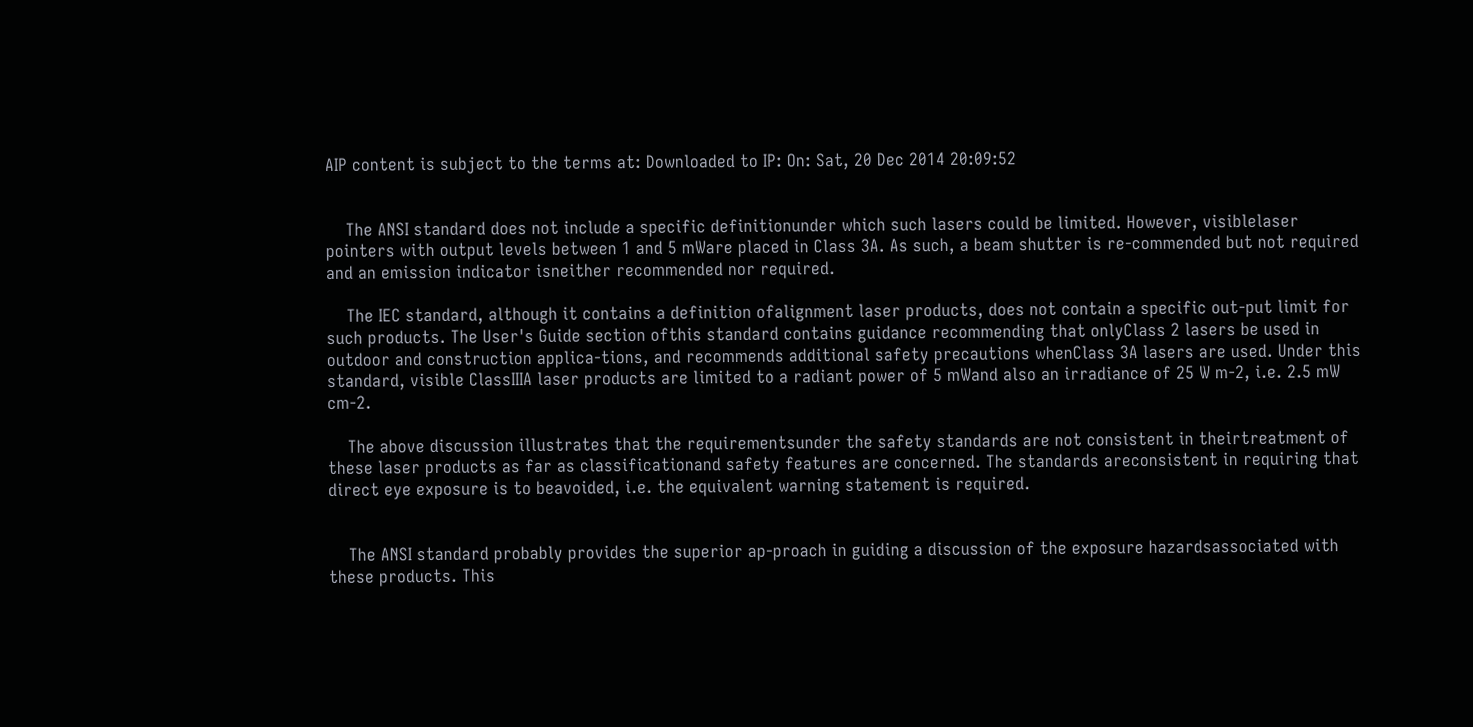AIP content is subject to the terms at: Downloaded to IP: On: Sat, 20 Dec 2014 20:09:52


    The ANSI standard does not include a specific definitionunder which such lasers could be limited. However, visiblelaser pointers with output levels between 1 and 5 mWare placed in Class 3A. As such, a beam shutter is re-commended but not required and an emission indicator isneither recommended nor required.

    The IEC standard, although it contains a definition ofalignment laser products, does not contain a specific out-put limit for such products. The User's Guide section ofthis standard contains guidance recommending that onlyClass 2 lasers be used in outdoor and construction applica-tions, and recommends additional safety precautions whenClass 3A lasers are used. Under this standard, visible ClassIIIA laser products are limited to a radiant power of 5 mWand also an irradiance of 25 W m-2, i.e. 2.5 mW cm-2.

    The above discussion illustrates that the requirementsunder the safety standards are not consistent in theirtreatment of these laser products as far as classificationand safety features are concerned. The standards areconsistent in requiring that direct eye exposure is to beavoided, i.e. the equivalent warning statement is required.


    The ANSI standard probably provides the superior ap-proach in guiding a discussion of the exposure hazardsassociated with these products. This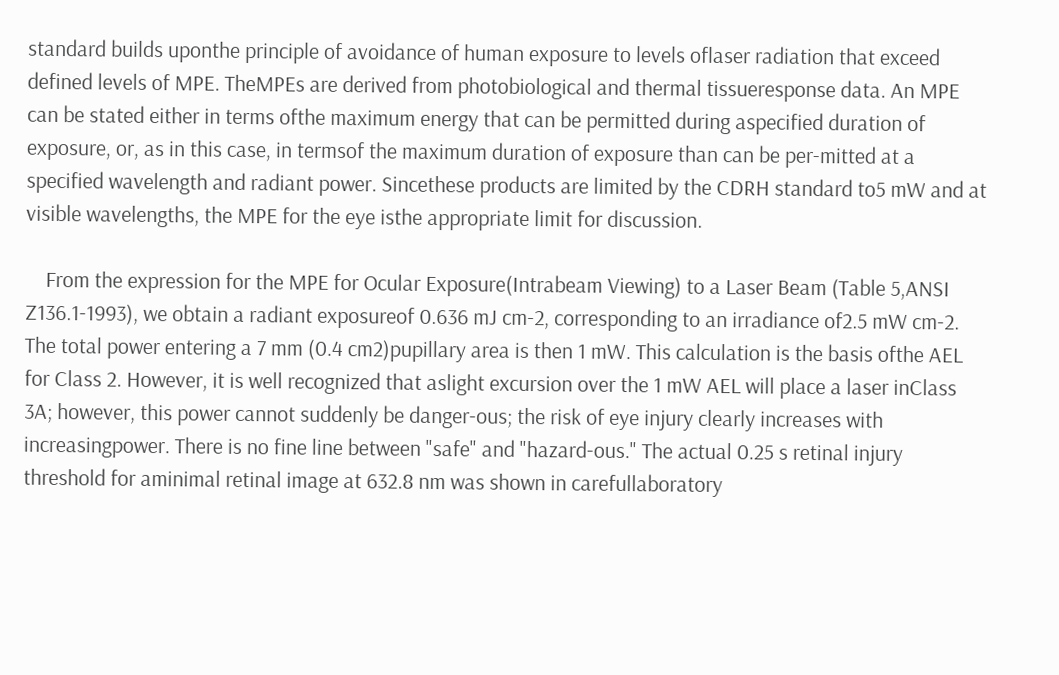standard builds uponthe principle of avoidance of human exposure to levels oflaser radiation that exceed defined levels of MPE. TheMPEs are derived from photobiological and thermal tissueresponse data. An MPE can be stated either in terms ofthe maximum energy that can be permitted during aspecified duration of exposure, or, as in this case, in termsof the maximum duration of exposure than can be per-mitted at a specified wavelength and radiant power. Sincethese products are limited by the CDRH standard to5 mW and at visible wavelengths, the MPE for the eye isthe appropriate limit for discussion.

    From the expression for the MPE for Ocular Exposure(Intrabeam Viewing) to a Laser Beam (Table 5,ANSI Z136.1-1993), we obtain a radiant exposureof 0.636 mJ cm-2, corresponding to an irradiance of2.5 mW cm-2. The total power entering a 7 mm (0.4 cm2)pupillary area is then 1 mW. This calculation is the basis ofthe AEL for Class 2. However, it is well recognized that aslight excursion over the 1 mW AEL will place a laser inClass 3A; however, this power cannot suddenly be danger-ous; the risk of eye injury clearly increases with increasingpower. There is no fine line between "safe" and "hazard-ous." The actual 0.25 s retinal injury threshold for aminimal retinal image at 632.8 nm was shown in carefullaboratory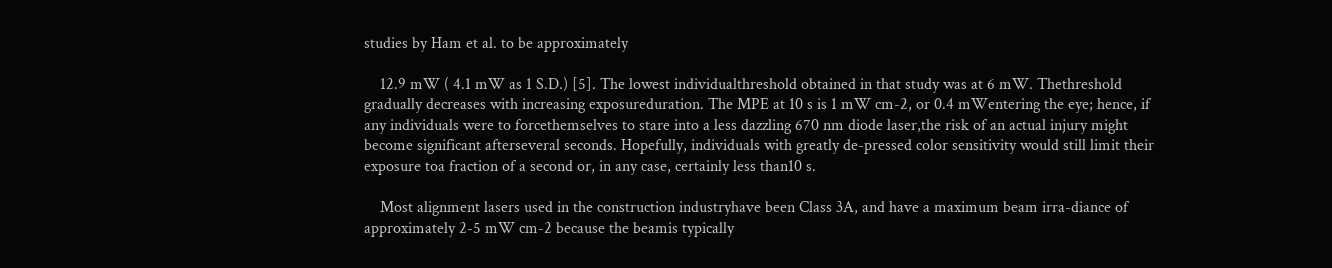studies by Ham et al. to be approximately

    12.9 mW ( 4.1 mW as 1 S.D.) [5]. The lowest individualthreshold obtained in that study was at 6 mW. Thethreshold gradually decreases with increasing exposureduration. The MPE at 10 s is 1 mW cm-2, or 0.4 mWentering the eye; hence, if any individuals were to forcethemselves to stare into a less dazzling 670 nm diode laser,the risk of an actual injury might become significant afterseveral seconds. Hopefully, individuals with greatly de-pressed color sensitivity would still limit their exposure toa fraction of a second or, in any case, certainly less than10 s.

    Most alignment lasers used in the construction industryhave been Class 3A, and have a maximum beam irra-diance of approximately 2-5 mW cm-2 because the beamis typically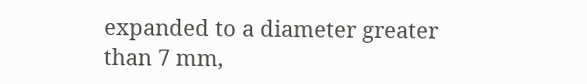expanded to a diameter greater than 7 mm,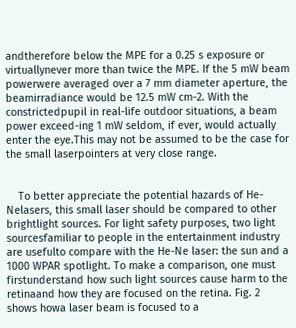andtherefore below the MPE for a 0.25 s exposure or virtuallynever more than twice the MPE. If the 5 mW beam powerwere averaged over a 7 mm diameter aperture, the beamirradiance would be 12.5 mW cm-2. With the constrictedpupil in real-life outdoor situations, a beam power exceed-ing 1 mW seldom, if ever, would actually enter the eye.This may not be assumed to be the case for the small laserpointers at very close range.


    To better appreciate the potential hazards of He-Nelasers, this small laser should be compared to other brightlight sources. For light safety purposes, two light sourcesfamiliar to people in the entertainment industry are usefulto compare with the He-Ne laser: the sun and a 1000 WPAR spotlight. To make a comparison, one must firstunderstand how such light sources cause harm to the retinaand how they are focused on the retina. Fig. 2 shows howa laser beam is focused to a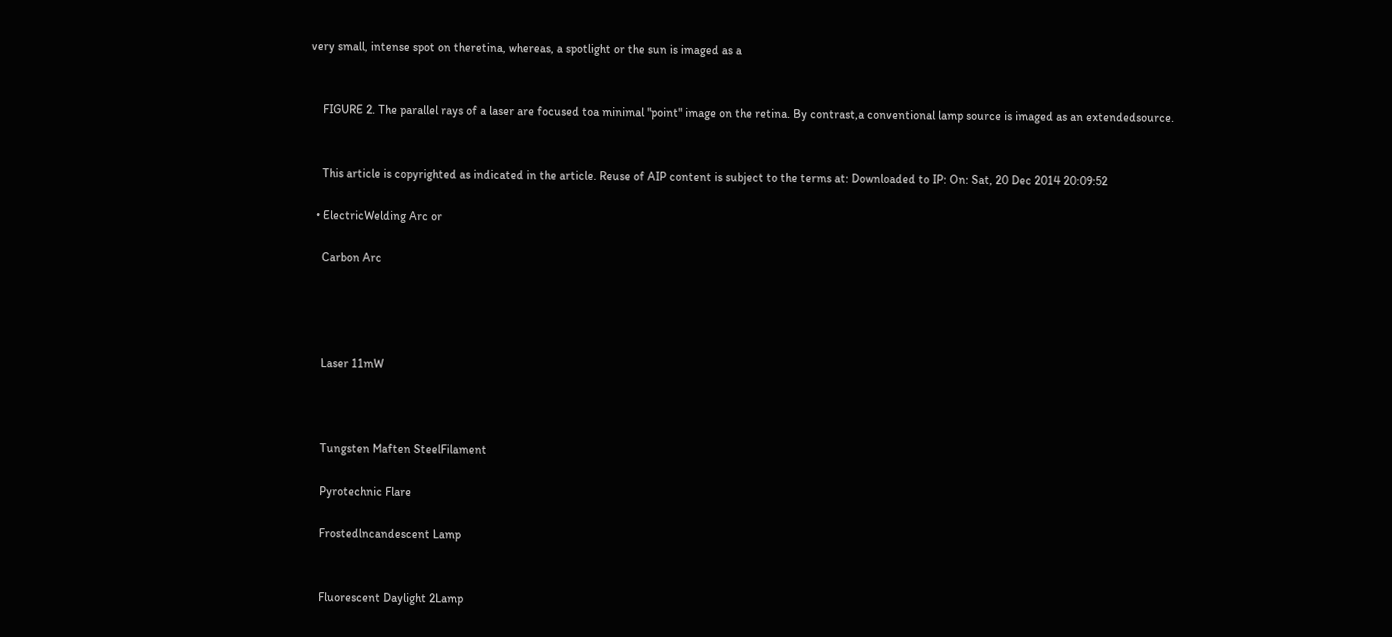very small, intense spot on theretina, whereas, a spotlight or the sun is imaged as a


    FIGURE 2. The parallel rays of a laser are focused toa minimal "point" image on the retina. By contrast,a conventional lamp source is imaged as an extendedsource.


    This article is copyrighted as indicated in the article. Reuse of AIP content is subject to the terms at: Downloaded to IP: On: Sat, 20 Dec 2014 20:09:52

  • ElectricWelding Arc or

    Carbon Arc




    Laser 11mW



    Tungsten Maften SteelFilament

    Pyrotechnic Flare

    Frostedlncandescent Lamp


    Fluorescent Daylight 2Lamp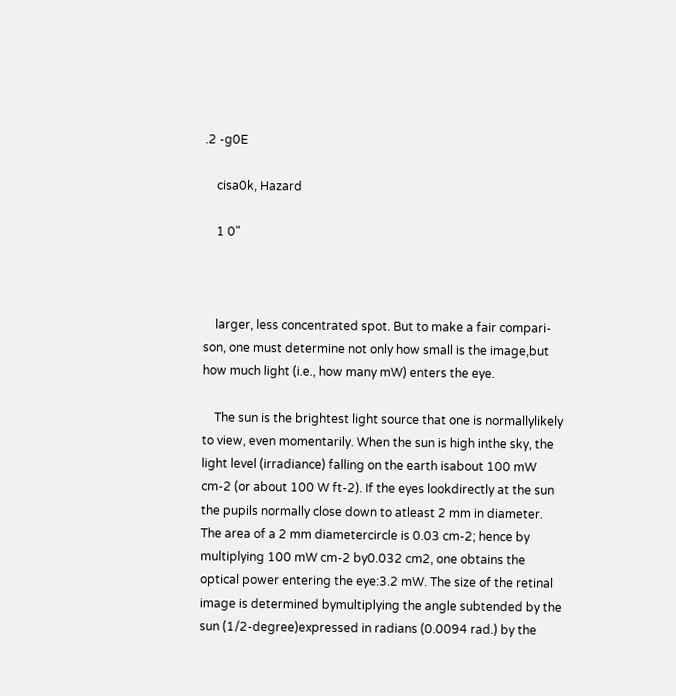.2 -g0E

    cisa0k, Hazard

    1 0"



    larger, less concentrated spot. But to make a fair compari-son, one must determine not only how small is the image,but how much light (i.e., how many mW) enters the eye.

    The sun is the brightest light source that one is normallylikely to view, even momentarily. When the sun is high inthe sky, the light level (irradiance) falling on the earth isabout 100 mW cm-2 (or about 100 W ft-2). If the eyes lookdirectly at the sun the pupils normally close down to atleast 2 mm in diameter. The area of a 2 mm diametercircle is 0.03 cm-2; hence by multiplying 100 mW cm-2 by0.032 cm2, one obtains the optical power entering the eye:3.2 mW. The size of the retinal image is determined bymultiplying the angle subtended by the sun (1/2-degree)expressed in radians (0.0094 rad.) by the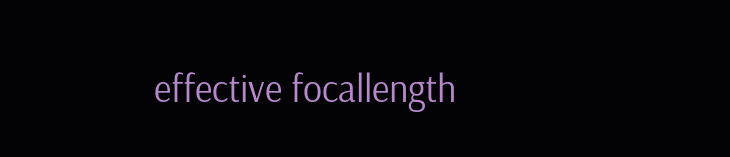effective focallength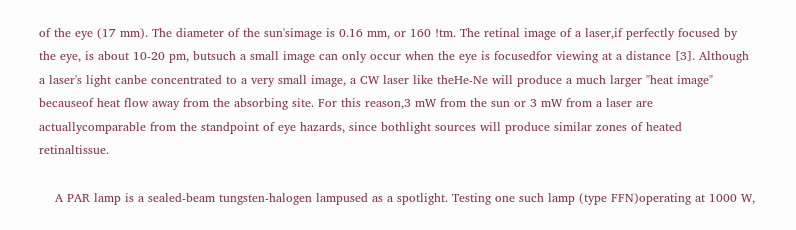of the eye (17 mm). The diameter of the sun'simage is 0.16 mm, or 160 !tm. The retinal image of a laser,if perfectly focused by the eye, is about 10-20 pm, butsuch a small image can only occur when the eye is focusedfor viewing at a distance [3]. Although a laser's light canbe concentrated to a very small image, a CW laser like theHe-Ne will produce a much larger "heat image" becauseof heat flow away from the absorbing site. For this reason,3 mW from the sun or 3 mW from a laser are actuallycomparable from the standpoint of eye hazards, since bothlight sources will produce similar zones of heated retinaltissue.

    A PAR lamp is a sealed-beam tungsten-halogen lampused as a spotlight. Testing one such lamp (type FFN)operating at 1000 W,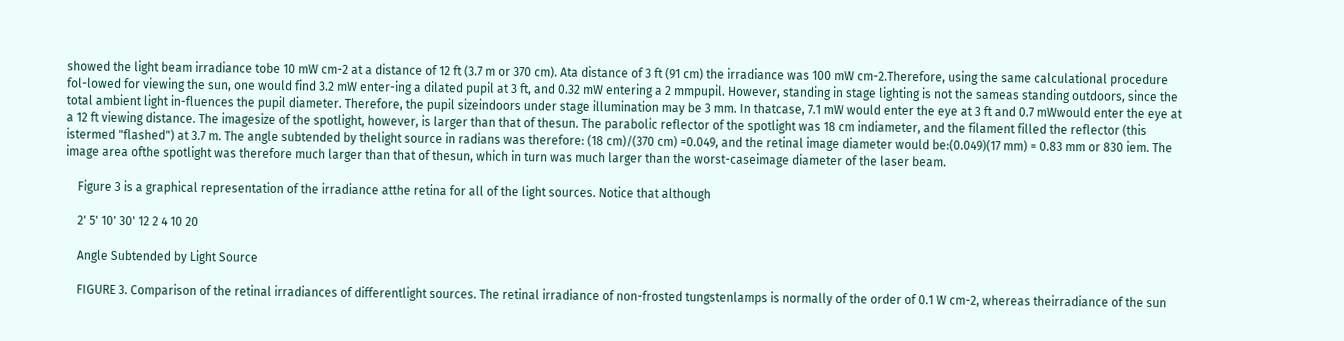showed the light beam irradiance tobe 10 mW cm-2 at a distance of 12 ft (3.7 m or 370 cm). Ata distance of 3 ft (91 cm) the irradiance was 100 mW cm-2.Therefore, using the same calculational procedure fol-lowed for viewing the sun, one would find 3.2 mW enter-ing a dilated pupil at 3 ft, and 0.32 mW entering a 2 mmpupil. However, standing in stage lighting is not the sameas standing outdoors, since the total ambient light in-fluences the pupil diameter. Therefore, the pupil sizeindoors under stage illumination may be 3 mm. In thatcase, 7.1 mW would enter the eye at 3 ft and 0.7 mWwould enter the eye at a 12 ft viewing distance. The imagesize of the spotlight, however, is larger than that of thesun. The parabolic reflector of the spotlight was 18 cm indiameter, and the filament filled the reflector (this istermed "flashed") at 3.7 m. The angle subtended by thelight source in radians was therefore: (18 cm)/(370 cm) =0.049, and the retinal image diameter would be:(0.049)(17 mm) = 0.83 mm or 830 iem. The image area ofthe spotlight was therefore much larger than that of thesun, which in turn was much larger than the worst-caseimage diameter of the laser beam.

    Figure 3 is a graphical representation of the irradiance atthe retina for all of the light sources. Notice that although

    2' 5' 10' 30' 12 2 4 10 20

    Angle Subtended by Light Source

    FIGURE 3. Comparison of the retinal irradiances of differentlight sources. The retinal irradiance of non-frosted tungstenlamps is normally of the order of 0.1 W cm-2, whereas theirradiance of the sun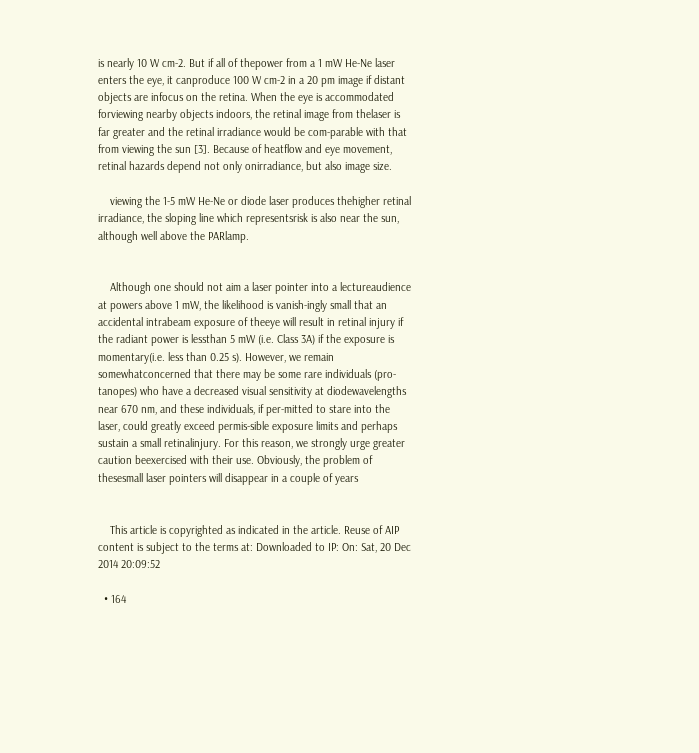is nearly 10 W cm-2. But if all of thepower from a 1 mW He-Ne laser enters the eye, it canproduce 100 W cm-2 in a 20 pm image if distant objects are infocus on the retina. When the eye is accommodated forviewing nearby objects indoors, the retinal image from thelaser is far greater and the retinal irradiance would be com-parable with that from viewing the sun [3]. Because of heatflow and eye movement, retinal hazards depend not only onirradiance, but also image size.

    viewing the 1-5 mW He-Ne or diode laser produces thehigher retinal irradiance, the sloping line which representsrisk is also near the sun, although well above the PARlamp.


    Although one should not aim a laser pointer into a lectureaudience at powers above 1 mW, the likelihood is vanish-ingly small that an accidental intrabeam exposure of theeye will result in retinal injury if the radiant power is lessthan 5 mW (i.e. Class 3A) if the exposure is momentary(i.e. less than 0.25 s). However, we remain somewhatconcerned that there may be some rare individuals (pro-tanopes) who have a decreased visual sensitivity at diodewavelengths near 670 nm, and these individuals, if per-mitted to stare into the laser, could greatly exceed permis-sible exposure limits and perhaps sustain a small retinalinjury. For this reason, we strongly urge greater caution beexercised with their use. Obviously, the problem of thesesmall laser pointers will disappear in a couple of years


    This article is copyrighted as indicated in the article. Reuse of AIP content is subject to the terms at: Downloaded to IP: On: Sat, 20 Dec 2014 20:09:52

  • 164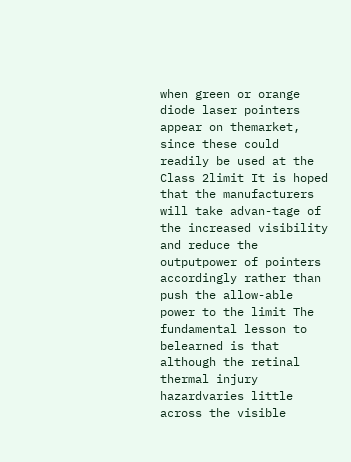when green or orange diode laser pointers appear on themarket, since these could readily be used at the Class 2limit It is hoped that the manufacturers will take advan-tage of the increased visibility and reduce the outputpower of pointers accordingly rather than push the allow-able power to the limit The fundamental lesson to belearned is that although the retinal thermal injury hazardvaries little across the visible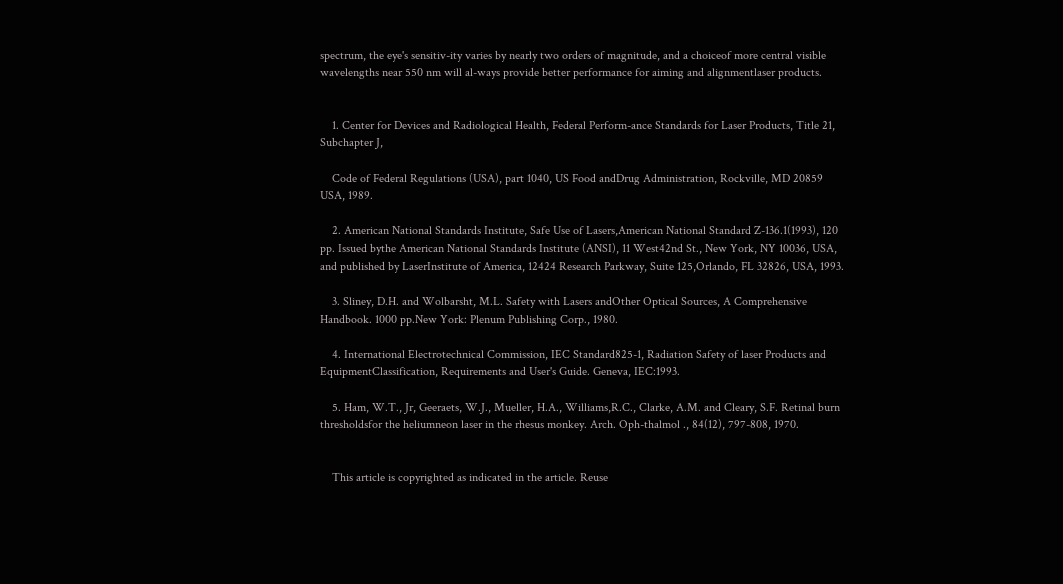spectrum, the eye's sensitiv-ity varies by nearly two orders of magnitude, and a choiceof more central visible wavelengths near 550 nm will al-ways provide better performance for aiming and alignmentlaser products.


    1. Center for Devices and Radiological Health, Federal Perform-ance Standards for Laser Products, Title 21, Subchapter J,

    Code of Federal Regulations (USA), part 1040, US Food andDrug Administration, Rockville, MD 20859 USA, 1989.

    2. American National Standards Institute, Safe Use of Lasers,American National Standard Z-136.1(1993), 120 pp. Issued bythe American National Standards Institute (ANSI), 11 West42nd St., New York, NY 10036, USA, and published by LaserInstitute of America, 12424 Research Parkway, Suite 125,Orlando, FL 32826, USA, 1993.

    3. Sliney, D.H. and Wolbarsht, M.L. Safety with Lasers andOther Optical Sources, A Comprehensive Handbook. 1000 pp.New York: Plenum Publishing Corp., 1980.

    4. International Electrotechnical Commission, IEC Standard825-1, Radiation Safety of laser Products and EquipmentClassification, Requirements and User's Guide. Geneva, IEC:1993.

    5. Ham, W.T., Jr, Geeraets, W.J., Mueller, H.A., Williams,R.C., Clarke, A.M. and Cleary, S.F. Retinal burn thresholdsfor the heliumneon laser in the rhesus monkey. Arch. Oph-thalmol ., 84(12), 797-808, 1970.


    This article is copyrighted as indicated in the article. Reuse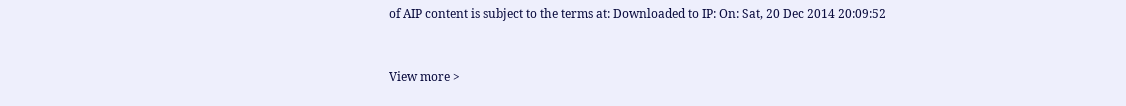of AIP content is subject to the terms at: Downloaded to IP: On: Sat, 20 Dec 2014 20:09:52


View more >